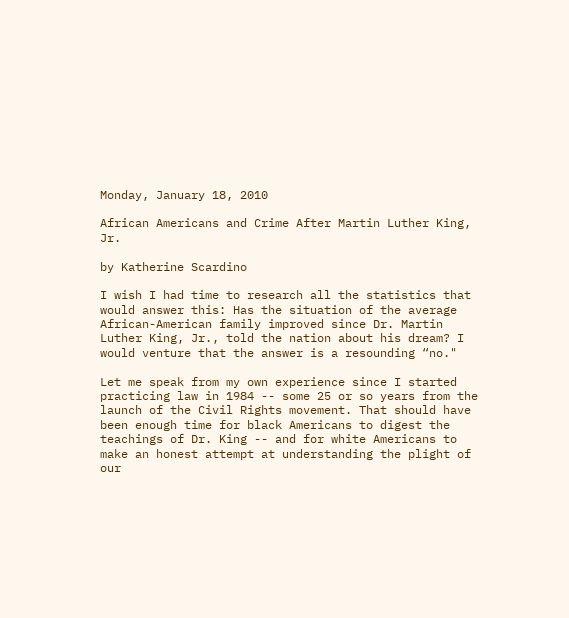Monday, January 18, 2010

African Americans and Crime After Martin Luther King, Jr.

by Katherine Scardino

I wish I had time to research all the statistics that would answer this: Has the situation of the average African-American family improved since Dr. Martin Luther King, Jr., told the nation about his dream? I would venture that the answer is a resounding “no."

Let me speak from my own experience since I started practicing law in 1984 -- some 25 or so years from the launch of the Civil Rights movement. That should have been enough time for black Americans to digest the teachings of Dr. King -- and for white Americans to make an honest attempt at understanding the plight of our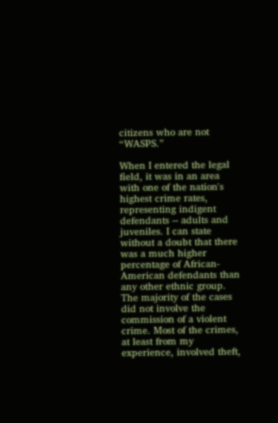citizens who are not “WASPS.”

When I entered the legal field, it was in an area with one of the nation's highest crime rates, representing indigent defendants -- adults and juveniles. I can state without a doubt that there was a much higher percentage of African-American defendants than any other ethnic group. The majority of the cases did not involve the commission of a violent crime. Most of the crimes, at least from my experience, involved theft,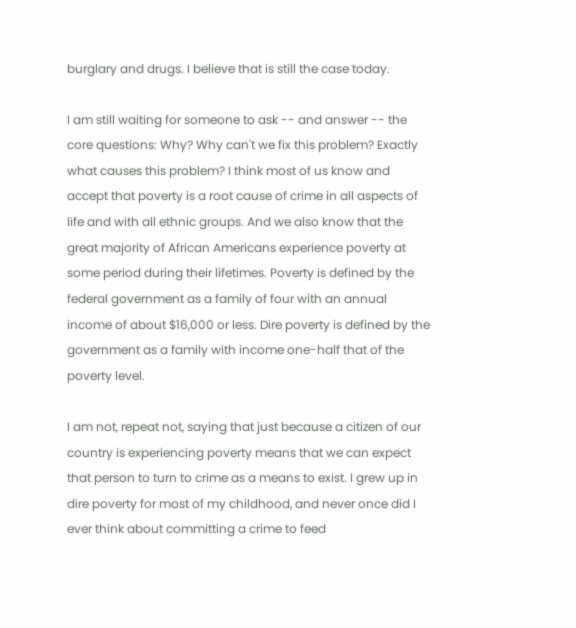burglary and drugs. I believe that is still the case today.

I am still waiting for someone to ask -- and answer -- the core questions: Why? Why can't we fix this problem? Exactly what causes this problem? I think most of us know and accept that poverty is a root cause of crime in all aspects of life and with all ethnic groups. And we also know that the great majority of African Americans experience poverty at some period during their lifetimes. Poverty is defined by the federal government as a family of four with an annual income of about $16,000 or less. Dire poverty is defined by the government as a family with income one-half that of the poverty level.

I am not, repeat not, saying that just because a citizen of our country is experiencing poverty means that we can expect that person to turn to crime as a means to exist. I grew up in dire poverty for most of my childhood, and never once did I ever think about committing a crime to feed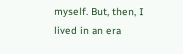myself. But, then, I lived in an era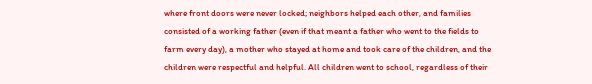where front doors were never locked; neighbors helped each other, and families consisted of a working father (even if that meant a father who went to the fields to farm every day), a mother who stayed at home and took care of the children, and the children were respectful and helpful. All children went to school, regardless of their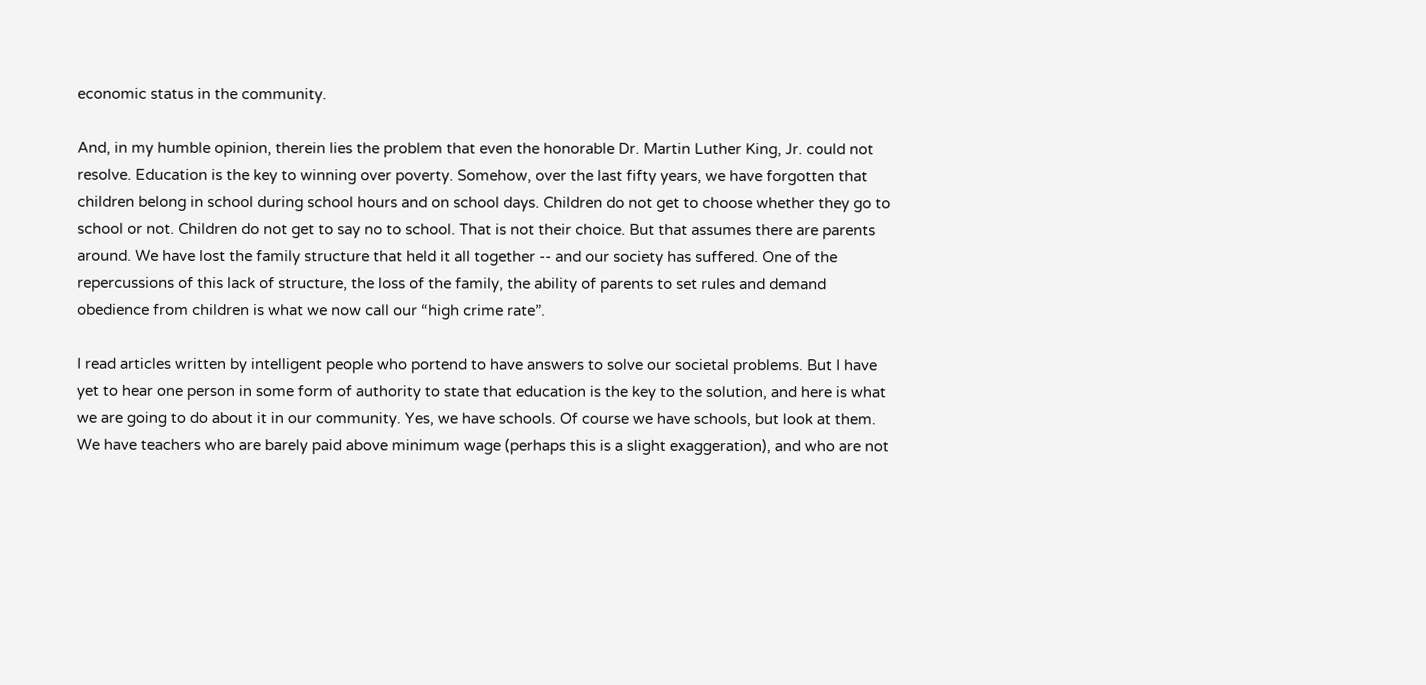economic status in the community.

And, in my humble opinion, therein lies the problem that even the honorable Dr. Martin Luther King, Jr. could not resolve. Education is the key to winning over poverty. Somehow, over the last fifty years, we have forgotten that children belong in school during school hours and on school days. Children do not get to choose whether they go to school or not. Children do not get to say no to school. That is not their choice. But that assumes there are parents around. We have lost the family structure that held it all together -- and our society has suffered. One of the repercussions of this lack of structure, the loss of the family, the ability of parents to set rules and demand obedience from children is what we now call our “high crime rate”.

I read articles written by intelligent people who portend to have answers to solve our societal problems. But I have yet to hear one person in some form of authority to state that education is the key to the solution, and here is what we are going to do about it in our community. Yes, we have schools. Of course we have schools, but look at them. We have teachers who are barely paid above minimum wage (perhaps this is a slight exaggeration), and who are not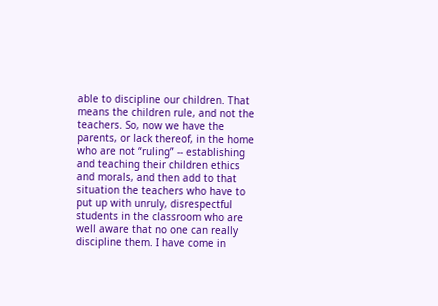able to discipline our children. That means the children rule, and not the teachers. So, now we have the parents, or lack thereof, in the home who are not “ruling” -- establishing and teaching their children ethics and morals, and then add to that situation the teachers who have to put up with unruly, disrespectful students in the classroom who are well aware that no one can really discipline them. I have come in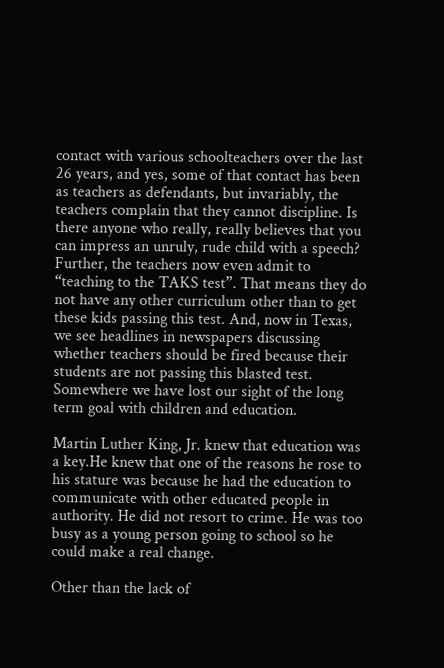contact with various schoolteachers over the last 26 years, and yes, some of that contact has been as teachers as defendants, but invariably, the teachers complain that they cannot discipline. Is there anyone who really, really believes that you can impress an unruly, rude child with a speech? Further, the teachers now even admit to “teaching to the TAKS test”. That means they do not have any other curriculum other than to get these kids passing this test. And, now in Texas, we see headlines in newspapers discussing whether teachers should be fired because their students are not passing this blasted test. Somewhere we have lost our sight of the long term goal with children and education.

Martin Luther King, Jr. knew that education was a key.He knew that one of the reasons he rose to his stature was because he had the education to communicate with other educated people in authority. He did not resort to crime. He was too busy as a young person going to school so he could make a real change.

Other than the lack of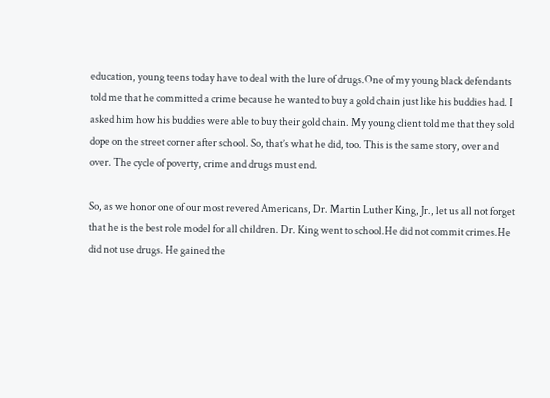education, young teens today have to deal with the lure of drugs.One of my young black defendants told me that he committed a crime because he wanted to buy a gold chain just like his buddies had. I asked him how his buddies were able to buy their gold chain. My young client told me that they sold dope on the street corner after school. So, that’s what he did, too. This is the same story, over and over. The cycle of poverty, crime and drugs must end.

So, as we honor one of our most revered Americans, Dr. Martin Luther King, Jr., let us all not forget that he is the best role model for all children. Dr. King went to school.He did not commit crimes.He did not use drugs. He gained the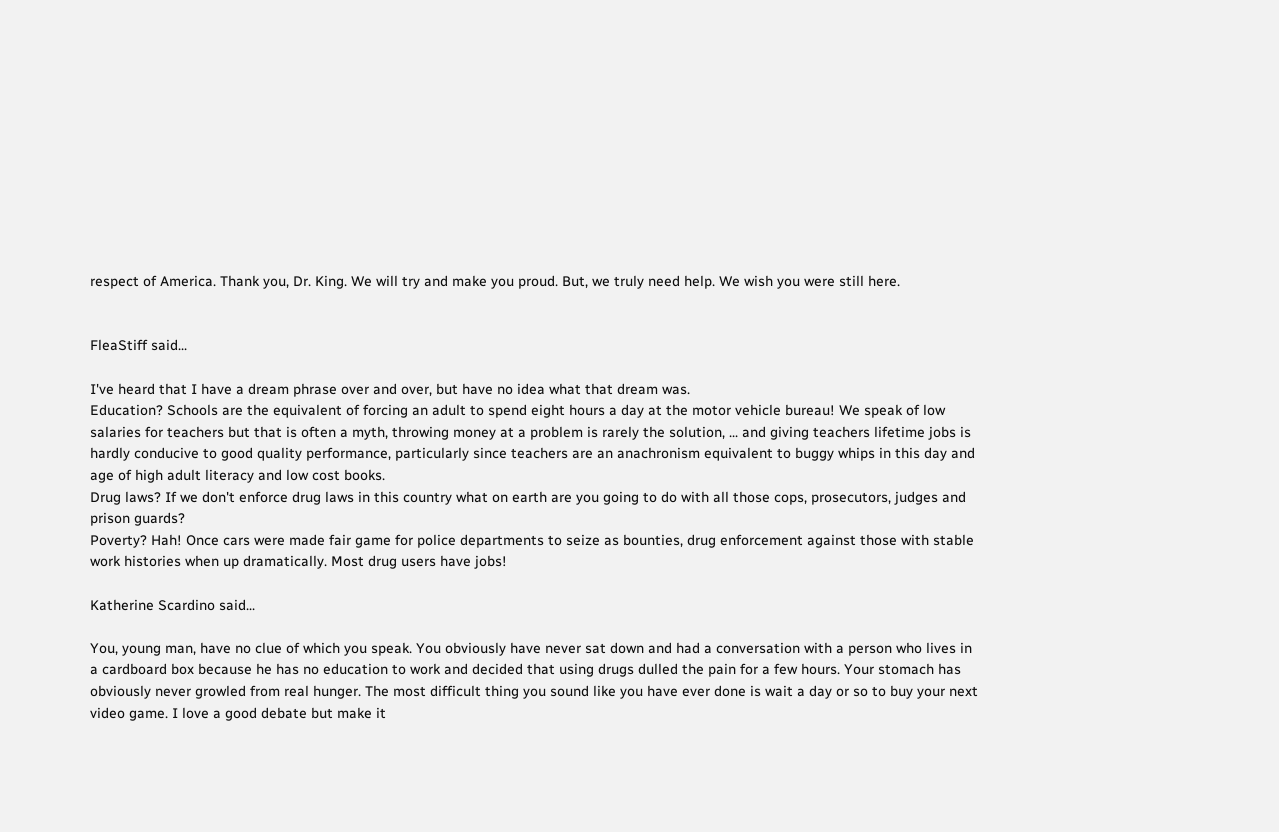respect of America. Thank you, Dr. King. We will try and make you proud. But, we truly need help. We wish you were still here.


FleaStiff said...

I've heard that I have a dream phrase over and over, but have no idea what that dream was.
Education? Schools are the equivalent of forcing an adult to spend eight hours a day at the motor vehicle bureau! We speak of low salaries for teachers but that is often a myth, throwing money at a problem is rarely the solution, ... and giving teachers lifetime jobs is hardly conducive to good quality performance, particularly since teachers are an anachronism equivalent to buggy whips in this day and age of high adult literacy and low cost books.
Drug laws? If we don't enforce drug laws in this country what on earth are you going to do with all those cops, prosecutors, judges and prison guards?
Poverty? Hah! Once cars were made fair game for police departments to seize as bounties, drug enforcement against those with stable work histories when up dramatically. Most drug users have jobs!

Katherine Scardino said...

You, young man, have no clue of which you speak. You obviously have never sat down and had a conversation with a person who lives in a cardboard box because he has no education to work and decided that using drugs dulled the pain for a few hours. Your stomach has obviously never growled from real hunger. The most difficult thing you sound like you have ever done is wait a day or so to buy your next video game. I love a good debate but make it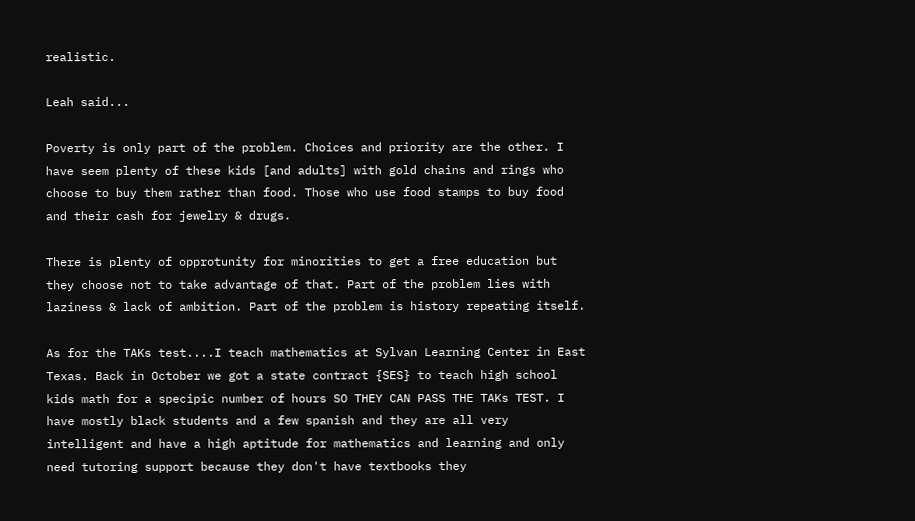realistic.

Leah said...

Poverty is only part of the problem. Choices and priority are the other. I have seem plenty of these kids [and adults] with gold chains and rings who choose to buy them rather than food. Those who use food stamps to buy food and their cash for jewelry & drugs.

There is plenty of opprotunity for minorities to get a free education but they choose not to take advantage of that. Part of the problem lies with laziness & lack of ambition. Part of the problem is history repeating itself.

As for the TAKs test....I teach mathematics at Sylvan Learning Center in East Texas. Back in October we got a state contract {SES} to teach high school kids math for a specipic number of hours SO THEY CAN PASS THE TAKs TEST. I have mostly black students and a few spanish and they are all very intelligent and have a high aptitude for mathematics and learning and only need tutoring support because they don't have textbooks they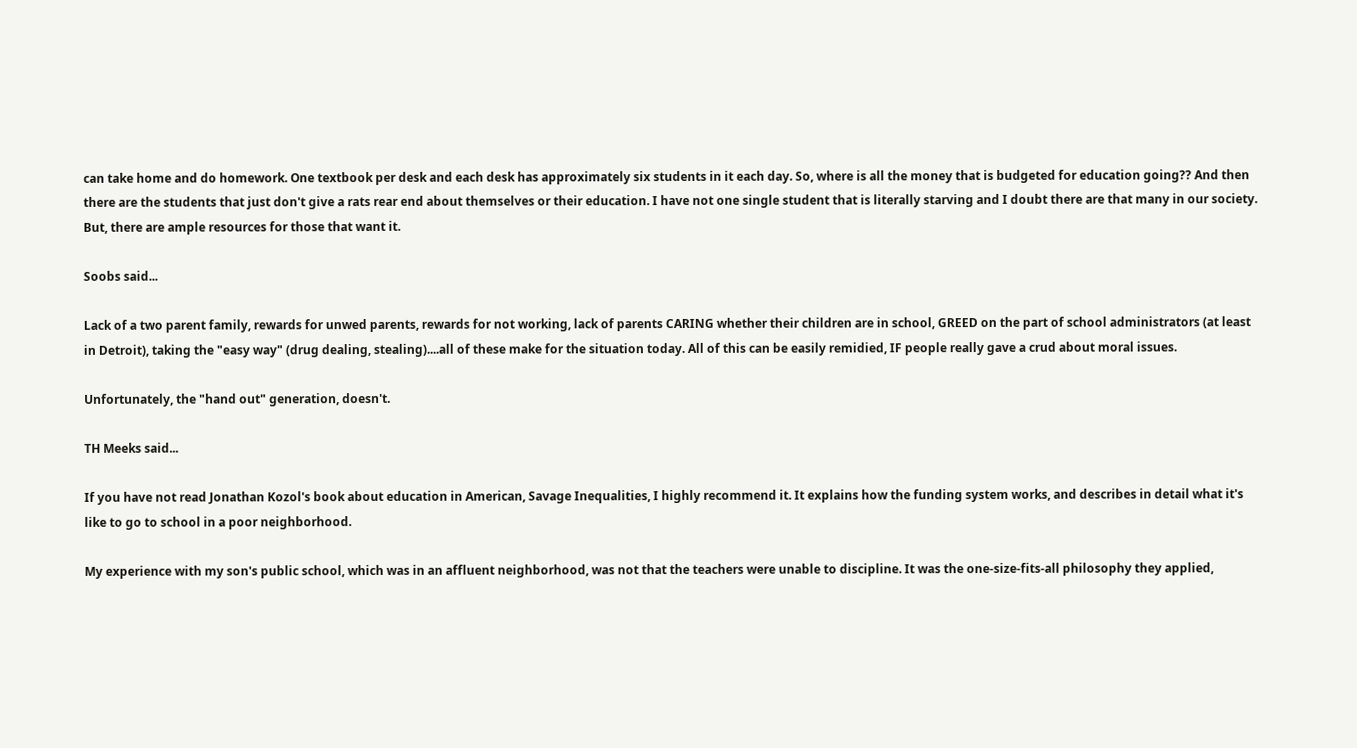can take home and do homework. One textbook per desk and each desk has approximately six students in it each day. So, where is all the money that is budgeted for education going?? And then there are the students that just don't give a rats rear end about themselves or their education. I have not one single student that is literally starving and I doubt there are that many in our society. But, there are ample resources for those that want it.

Soobs said...

Lack of a two parent family, rewards for unwed parents, rewards for not working, lack of parents CARING whether their children are in school, GREED on the part of school administrators (at least in Detroit), taking the "easy way" (drug dealing, stealing)....all of these make for the situation today. All of this can be easily remidied, IF people really gave a crud about moral issues.

Unfortunately, the "hand out" generation, doesn't.

TH Meeks said...

If you have not read Jonathan Kozol's book about education in American, Savage Inequalities, I highly recommend it. It explains how the funding system works, and describes in detail what it's like to go to school in a poor neighborhood.

My experience with my son's public school, which was in an affluent neighborhood, was not that the teachers were unable to discipline. It was the one-size-fits-all philosophy they applied,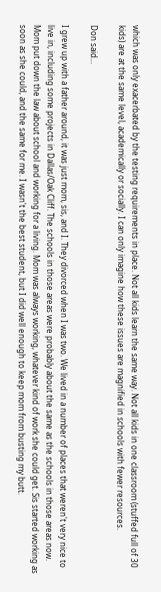which was only exacerbated by the testing requirements in place. Not all kids learn the same way. Not all kids in one classroom (stuffed full of 30 kids) are at the same level, academically or socially. I can only imagine how these issues are magnified in schools with fewer resources.

Don said...

I grew up with a father around, it was just mom, sis, and I. They divorced when I was two. We lived in a number of places that weren't very nice to live in, including some projects in Dallas/Oak Cliff. The schools in those areas were probably about the same as the schools in those areas now. Mom put down the law about school and working for a living. Mom was always working, whatever kind of work she could get. Sis started working as soon as she could, and the same for me. I wasn't the best student, but I did well enough to keep mom from busting my butt.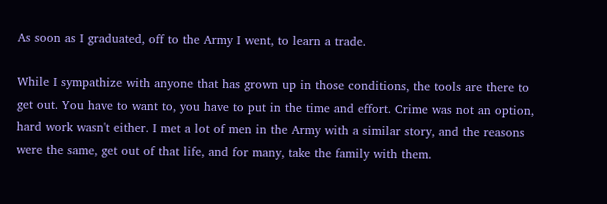As soon as I graduated, off to the Army I went, to learn a trade.

While I sympathize with anyone that has grown up in those conditions, the tools are there to get out. You have to want to, you have to put in the time and effort. Crime was not an option, hard work wasn't either. I met a lot of men in the Army with a similar story, and the reasons were the same, get out of that life, and for many, take the family with them.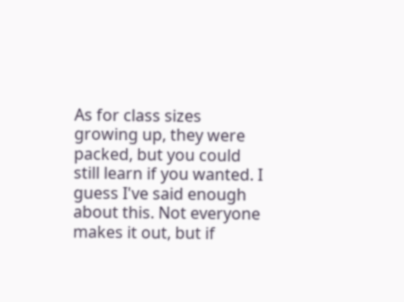As for class sizes growing up, they were packed, but you could still learn if you wanted. I guess I've said enough about this. Not everyone makes it out, but if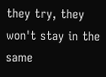they try, they won't stay in the same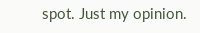spot. Just my opinion.